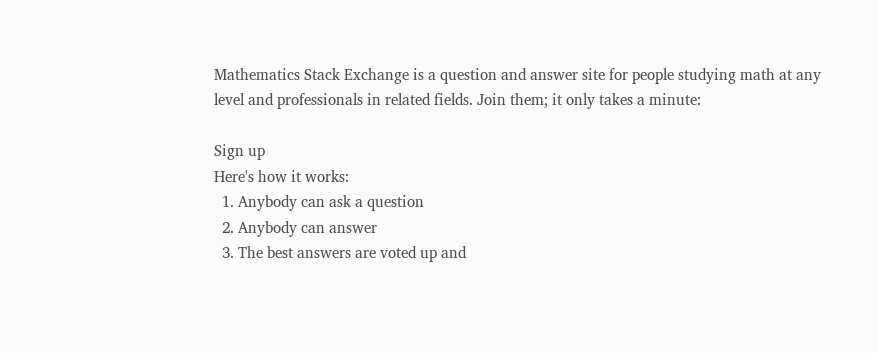Mathematics Stack Exchange is a question and answer site for people studying math at any level and professionals in related fields. Join them; it only takes a minute:

Sign up
Here's how it works:
  1. Anybody can ask a question
  2. Anybody can answer
  3. The best answers are voted up and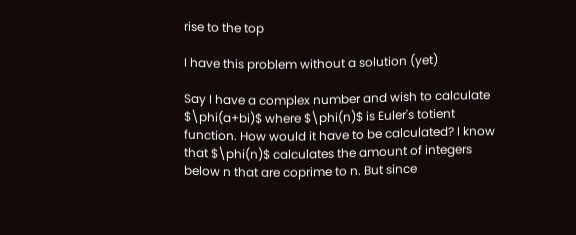rise to the top

I have this problem without a solution (yet)

Say I have a complex number and wish to calculate $\phi(a+bi)$ where $\phi(n)$ is Euler's totient function. How would it have to be calculated? I know that $\phi(n)$ calculates the amount of integers below n that are coprime to n. But since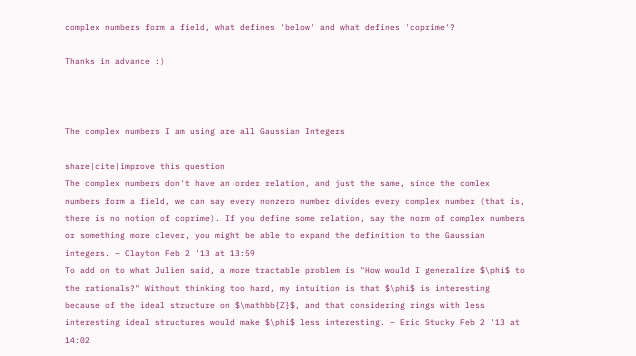complex numbers form a field, what defines 'below' and what defines 'coprime'?

Thanks in advance :)



The complex numbers I am using are all Gaussian Integers

share|cite|improve this question
The complex numbers don't have an order relation, and just the same, since the comlex numbers form a field, we can say every nonzero number divides every complex number (that is, there is no notion of coprime). If you define some relation, say the norm of complex numbers or something more clever, you might be able to expand the definition to the Gaussian integers. – Clayton Feb 2 '13 at 13:59
To add on to what Julien said, a more tractable problem is "How would I generalize $\phi$ to the rationals?" Without thinking too hard, my intuition is that $\phi$ is interesting because of the ideal structure on $\mathbb{Z}$, and that considering rings with less interesting ideal structures would make $\phi$ less interesting. – Eric Stucky Feb 2 '13 at 14:02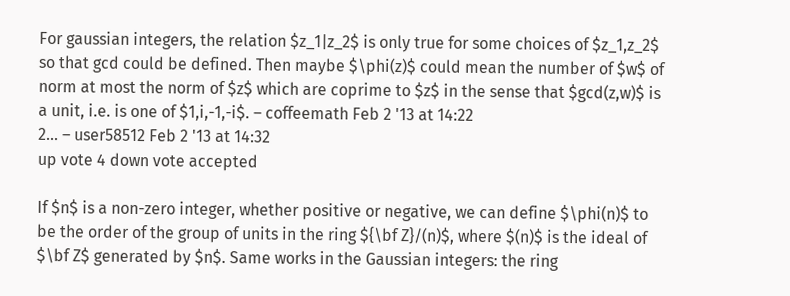For gaussian integers, the relation $z_1|z_2$ is only true for some choices of $z_1,z_2$ so that gcd could be defined. Then maybe $\phi(z)$ could mean the number of $w$ of norm at most the norm of $z$ which are coprime to $z$ in the sense that $gcd(z,w)$ is a unit, i.e. is one of $1,i,-1,-i$. – coffeemath Feb 2 '13 at 14:22
2… – user58512 Feb 2 '13 at 14:32
up vote 4 down vote accepted

If $n$ is a non-zero integer, whether positive or negative, we can define $\phi(n)$ to be the order of the group of units in the ring ${\bf Z}/(n)$, where $(n)$ is the ideal of $\bf Z$ generated by $n$. Same works in the Gaussian integers: the ring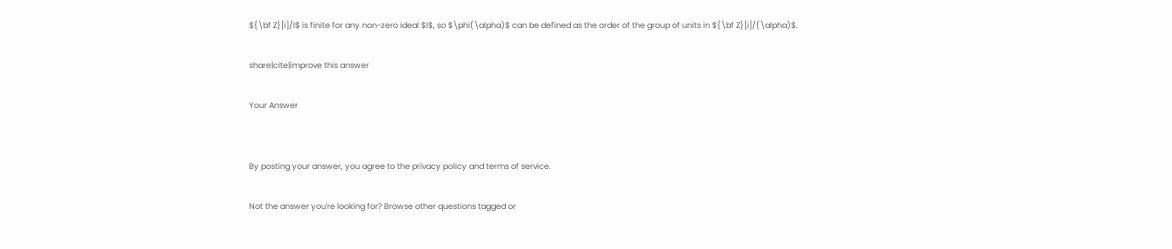${\bf Z}[i]/I$ is finite for any non-zero ideal $I$, so $\phi(\alpha)$ can be defined as the order of the group of units in ${\bf Z}[i]/(\alpha)$.

share|cite|improve this answer

Your Answer


By posting your answer, you agree to the privacy policy and terms of service.

Not the answer you're looking for? Browse other questions tagged or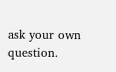ask your own question.